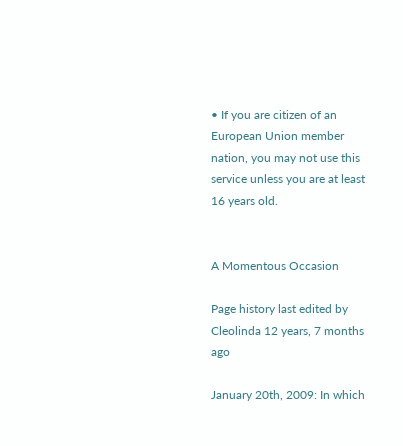• If you are citizen of an European Union member nation, you may not use this service unless you are at least 16 years old.


A Momentous Occasion

Page history last edited by Cleolinda 12 years, 7 months ago

January 20th, 2009: In which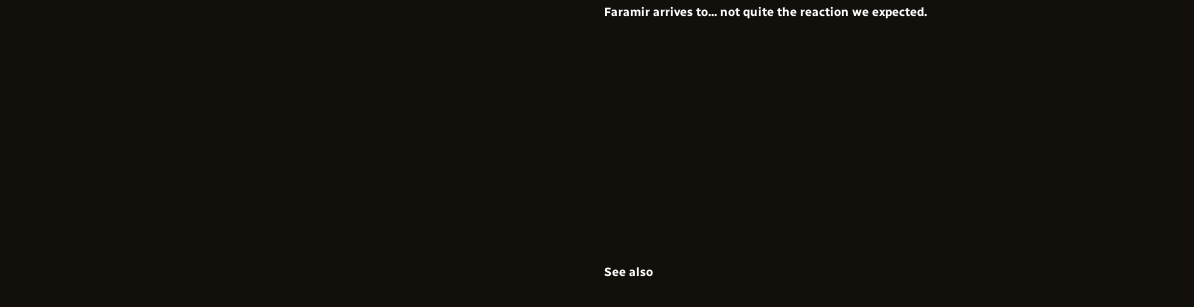Faramir arrives to... not quite the reaction we expected.













See also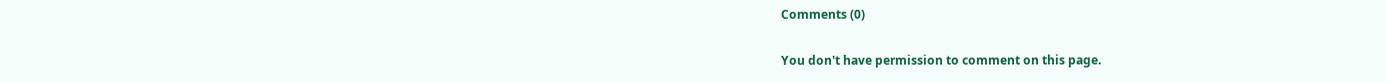Comments (0)

You don't have permission to comment on this page.